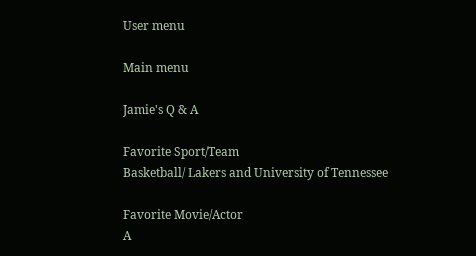User menu

Main menu

Jamie's Q & A

Favorite Sport/Team
Basketball/ Lakers and University of Tennessee

Favorite Movie/Actor
A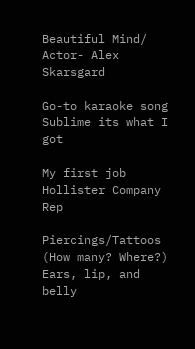Beautiful Mind/ Actor- Alex Skarsgard

Go-to karaoke song
Sublime its what I got

My first job
Hollister Company Rep

Piercings/Tattoos (How many? Where?)
Ears, lip, and belly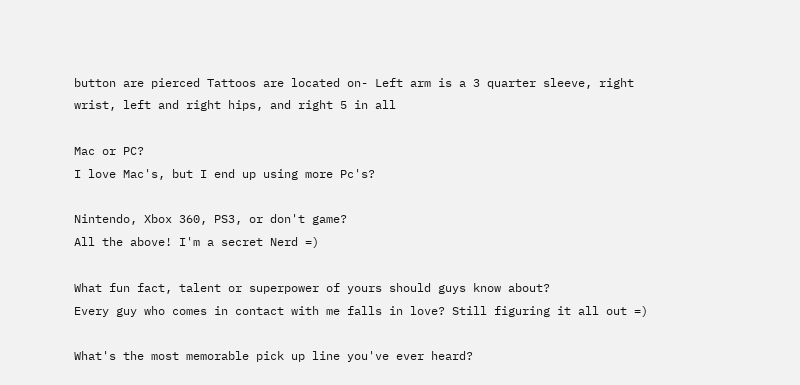button are pierced Tattoos are located on- Left arm is a 3 quarter sleeve, right wrist, left and right hips, and right 5 in all

Mac or PC?
I love Mac's, but I end up using more Pc's?

Nintendo, Xbox 360, PS3, or don't game?
All the above! I'm a secret Nerd =)

What fun fact, talent or superpower of yours should guys know about?
Every guy who comes in contact with me falls in love? Still figuring it all out =)

What's the most memorable pick up line you've ever heard?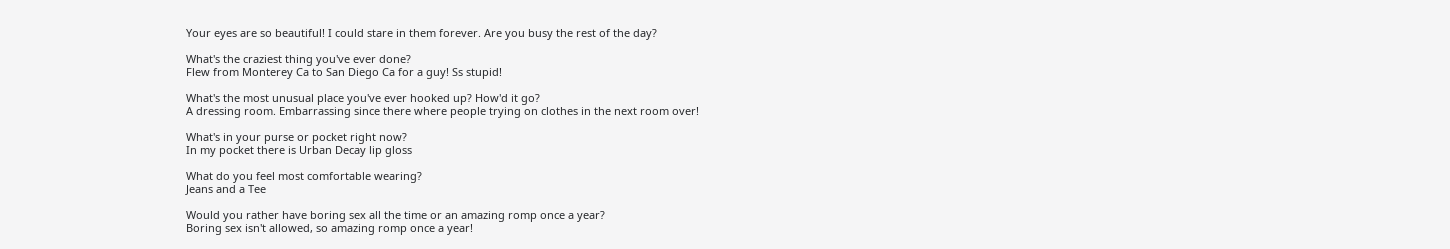Your eyes are so beautiful! I could stare in them forever. Are you busy the rest of the day?

What's the craziest thing you've ever done?
Flew from Monterey Ca to San Diego Ca for a guy! Ss stupid!

What's the most unusual place you've ever hooked up? How'd it go?
A dressing room. Embarrassing since there where people trying on clothes in the next room over!

What's in your purse or pocket right now?
In my pocket there is Urban Decay lip gloss

What do you feel most comfortable wearing?
Jeans and a Tee

Would you rather have boring sex all the time or an amazing romp once a year?
Boring sex isn't allowed, so amazing romp once a year!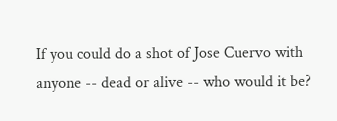If you could do a shot of Jose Cuervo with anyone -- dead or alive -- who would it be?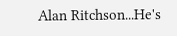Alan Ritchson...He's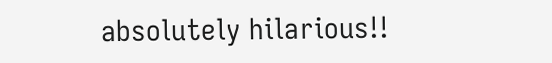absolutely hilarious!!